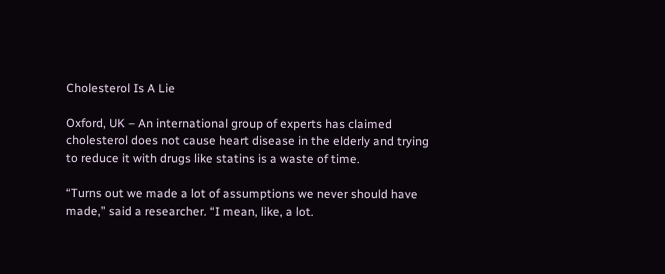Cholesterol Is A Lie

Oxford, UK – An international group of experts has claimed cholesterol does not cause heart disease in the elderly and trying to reduce it with drugs like statins is a waste of time.

“Turns out we made a lot of assumptions we never should have made,” said a researcher. “I mean, like, a lot.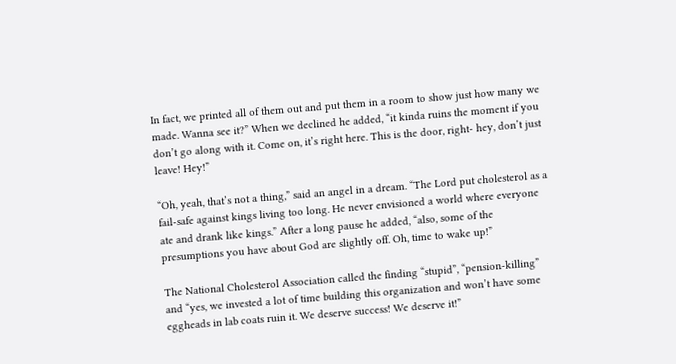In fact, we printed all of them out and put them in a room to show just how many we made. Wanna see it?” When we declined he added, “it kinda ruins the moment if you don’t go along with it. Come on, it’s right here. This is the door, right- hey, don’t just leave! Hey!”

“Oh, yeah, that’s not a thing,” said an angel in a dream. “The Lord put cholesterol as a fail-safe against kings living too long. He never envisioned a world where everyone ate and drank like kings.” After a long pause he added, “also, some of the presumptions you have about God are slightly off. Oh, time to wake up!”

The National Cholesterol Association called the finding “stupid”, “pension-killing” and “yes, we invested a lot of time building this organization and won’t have some eggheads in lab coats ruin it. We deserve success! We deserve it!”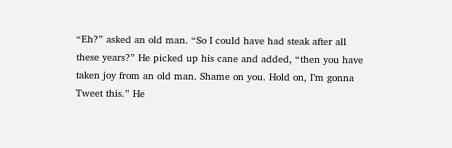“Eh?” asked an old man. “So I could have had steak after all these years?” He picked up his cane and added, “then you have taken joy from an old man. Shame on you. Hold on, I’m gonna Tweet this.” He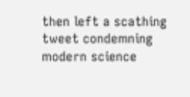then left a scathing tweet condemning modern science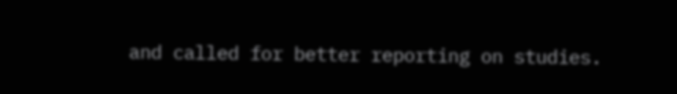and called for better reporting on studies.